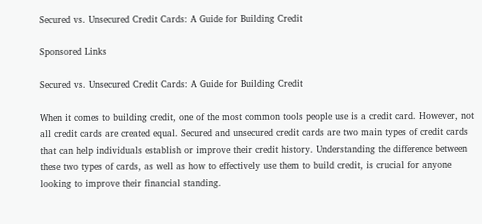Secured vs. Unsecured Credit Cards: A Guide for Building Credit

Sponsored Links

Secured vs. Unsecured Credit Cards: A Guide for Building Credit

When it comes to building credit, one of the most common tools people use is a credit card. However, not all credit cards are created equal. Secured and unsecured credit cards are two main types of credit cards that can help individuals establish or improve their credit history. Understanding the difference between these two types of cards, as well as how to effectively use them to build credit, is crucial for anyone looking to improve their financial standing.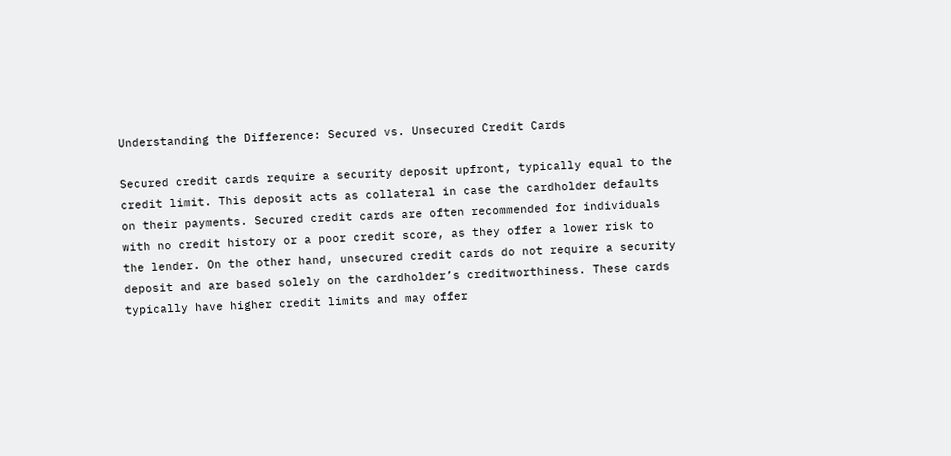Understanding the Difference: Secured vs. Unsecured Credit Cards

Secured credit cards require a security deposit upfront, typically equal to the credit limit. This deposit acts as collateral in case the cardholder defaults on their payments. Secured credit cards are often recommended for individuals with no credit history or a poor credit score, as they offer a lower risk to the lender. On the other hand, unsecured credit cards do not require a security deposit and are based solely on the cardholder’s creditworthiness. These cards typically have higher credit limits and may offer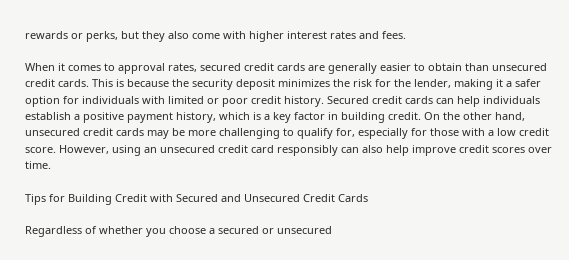rewards or perks, but they also come with higher interest rates and fees.

When it comes to approval rates, secured credit cards are generally easier to obtain than unsecured credit cards. This is because the security deposit minimizes the risk for the lender, making it a safer option for individuals with limited or poor credit history. Secured credit cards can help individuals establish a positive payment history, which is a key factor in building credit. On the other hand, unsecured credit cards may be more challenging to qualify for, especially for those with a low credit score. However, using an unsecured credit card responsibly can also help improve credit scores over time.

Tips for Building Credit with Secured and Unsecured Credit Cards

Regardless of whether you choose a secured or unsecured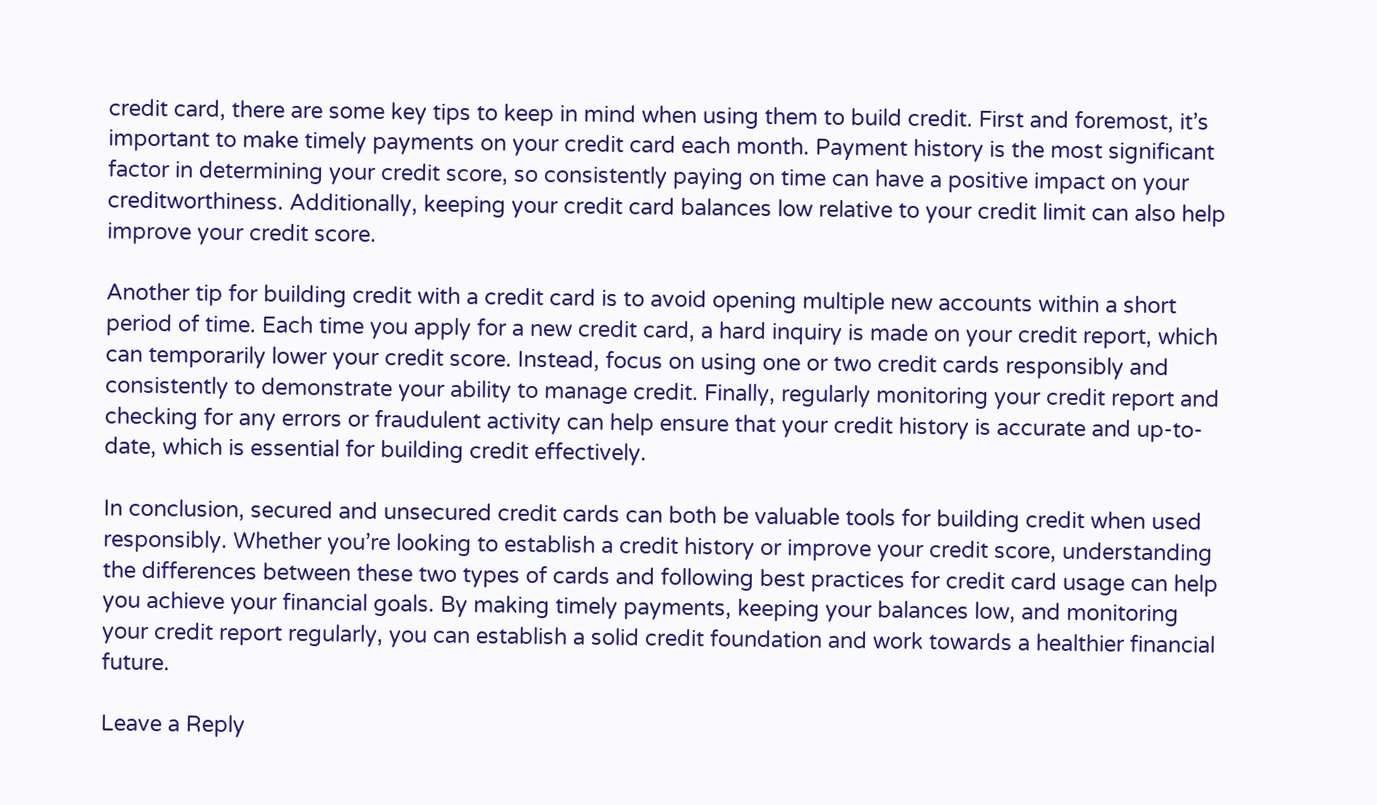credit card, there are some key tips to keep in mind when using them to build credit. First and foremost, it’s important to make timely payments on your credit card each month. Payment history is the most significant factor in determining your credit score, so consistently paying on time can have a positive impact on your creditworthiness. Additionally, keeping your credit card balances low relative to your credit limit can also help improve your credit score.

Another tip for building credit with a credit card is to avoid opening multiple new accounts within a short period of time. Each time you apply for a new credit card, a hard inquiry is made on your credit report, which can temporarily lower your credit score. Instead, focus on using one or two credit cards responsibly and consistently to demonstrate your ability to manage credit. Finally, regularly monitoring your credit report and checking for any errors or fraudulent activity can help ensure that your credit history is accurate and up-to-date, which is essential for building credit effectively.

In conclusion, secured and unsecured credit cards can both be valuable tools for building credit when used responsibly. Whether you’re looking to establish a credit history or improve your credit score, understanding the differences between these two types of cards and following best practices for credit card usage can help you achieve your financial goals. By making timely payments, keeping your balances low, and monitoring your credit report regularly, you can establish a solid credit foundation and work towards a healthier financial future.

Leave a Reply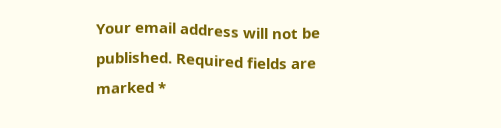Your email address will not be published. Required fields are marked *